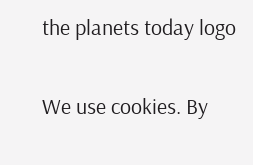the planets today logo

We use cookies. By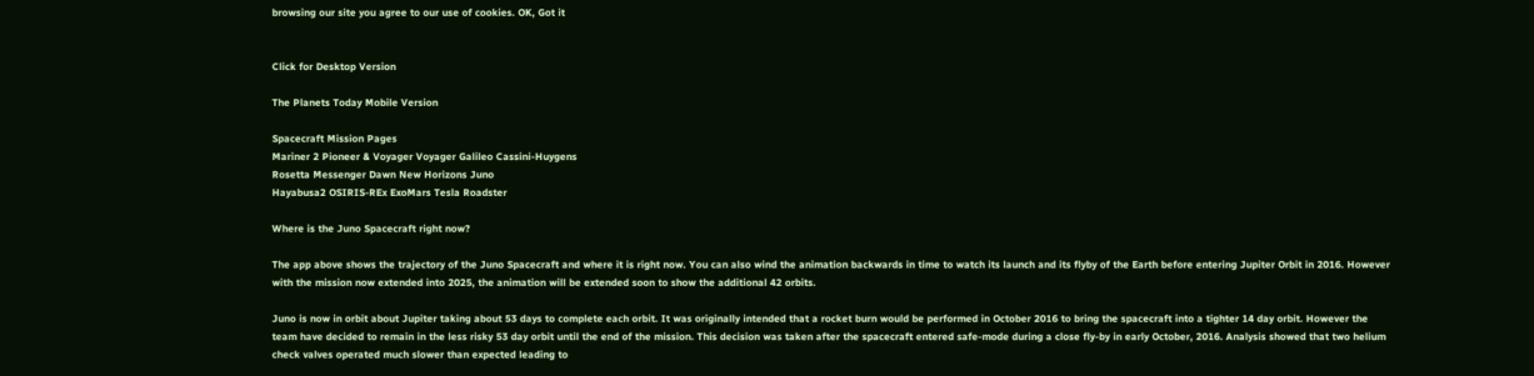browsing our site you agree to our use of cookies. OK, Got it


Click for Desktop Version

The Planets Today Mobile Version

Spacecraft Mission Pages
Mariner 2 Pioneer & Voyager Voyager Galileo Cassini-Huygens
Rosetta Messenger Dawn New Horizons Juno
Hayabusa2 OSIRIS-REx ExoMars Tesla Roadster

Where is the Juno Spacecraft right now?

The app above shows the trajectory of the Juno Spacecraft and where it is right now. You can also wind the animation backwards in time to watch its launch and its flyby of the Earth before entering Jupiter Orbit in 2016. However with the mission now extended into 2025, the animation will be extended soon to show the additional 42 orbits.

Juno is now in orbit about Jupiter taking about 53 days to complete each orbit. It was originally intended that a rocket burn would be performed in October 2016 to bring the spacecraft into a tighter 14 day orbit. However the team have decided to remain in the less risky 53 day orbit until the end of the mission. This decision was taken after the spacecraft entered safe-mode during a close fly-by in early October, 2016. Analysis showed that two helium check valves operated much slower than expected leading to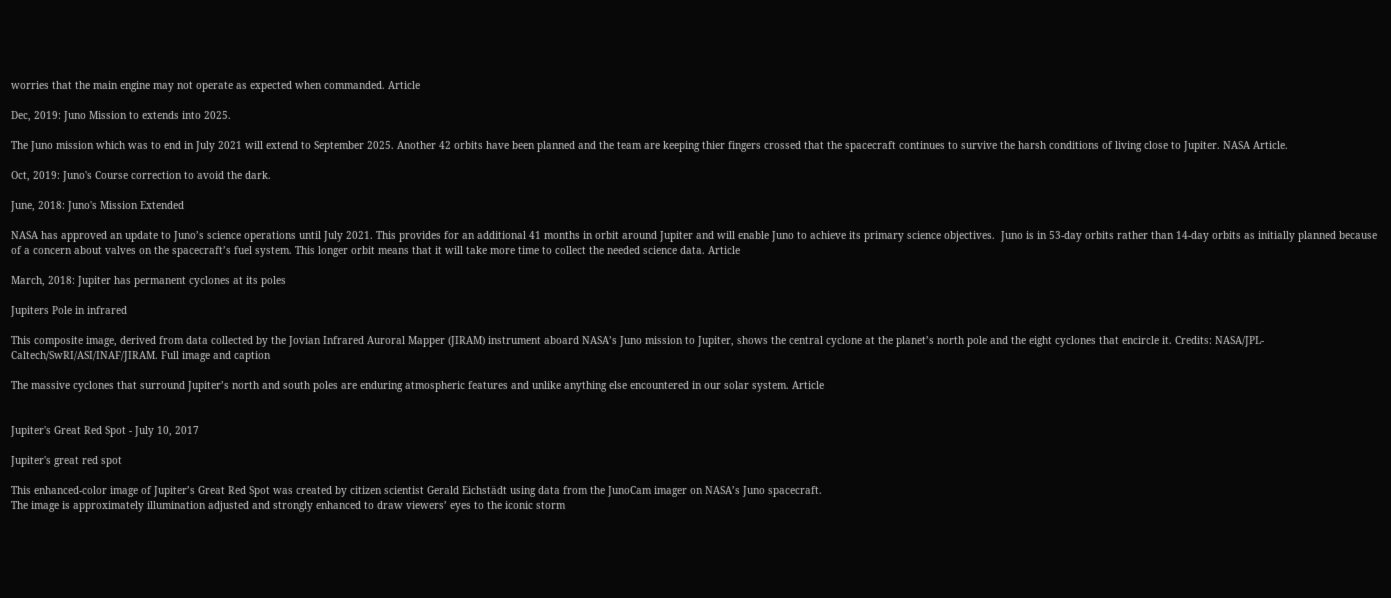worries that the main engine may not operate as expected when commanded. Article

Dec, 2019: Juno Mission to extends into 2025.

The Juno mission which was to end in July 2021 will extend to September 2025. Another 42 orbits have been planned and the team are keeping thier fingers crossed that the spacecraft continues to survive the harsh conditions of living close to Jupiter. NASA Article.

Oct, 2019: Juno's Course correction to avoid the dark.

June, 2018: Juno's Mission Extended

NASA has approved an update to Juno’s science operations until July 2021. This provides for an additional 41 months in orbit around Jupiter and will enable Juno to achieve its primary science objectives.  Juno is in 53-day orbits rather than 14-day orbits as initially planned because of a concern about valves on the spacecraft’s fuel system. This longer orbit means that it will take more time to collect the needed science data. Article

March, 2018: Jupiter has permanent cyclones at its poles

Jupiters Pole in infrared

This composite image, derived from data collected by the Jovian Infrared Auroral Mapper (JIRAM) instrument aboard NASA’s Juno mission to Jupiter, shows the central cyclone at the planet’s north pole and the eight cyclones that encircle it. Credits: NASA/JPL-Caltech/SwRI/ASI/INAF/JIRAM. Full image and caption

The massive cyclones that surround Jupiter’s north and south poles are enduring atmospheric features and unlike anything else encountered in our solar system. Article


Jupiter's Great Red Spot - July 10, 2017

Jupiter's great red spot

This enhanced-color image of Jupiter’s Great Red Spot was created by citizen scientist Gerald Eichstädt using data from the JunoCam imager on NASA’s Juno spacecraft.
The image is approximately illumination adjusted and strongly enhanced to draw viewers’ eyes to the iconic storm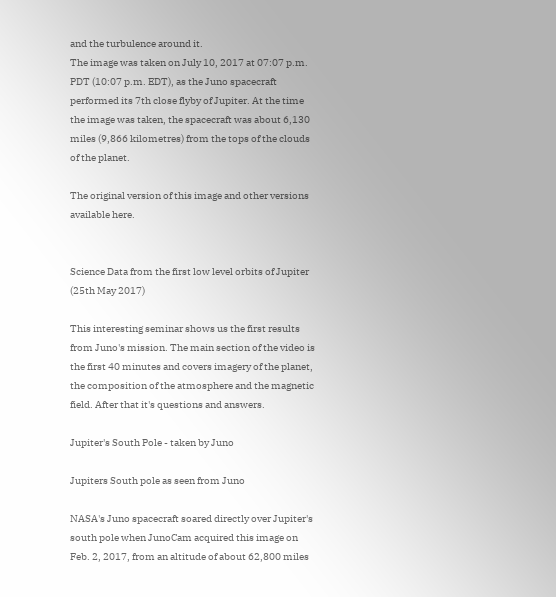and the turbulence around it.
The image was taken on July 10, 2017 at 07:07 p.m. PDT (10:07 p.m. EDT), as the Juno spacecraft performed its 7th close flyby of Jupiter. At the time the image was taken, the spacecraft was about 6,130 miles (9,866 kilometres) from the tops of the clouds of the planet.

The original version of this image and other versions available here.


Science Data from the first low level orbits of Jupiter (25th May 2017)

This interesting seminar shows us the first results from Juno's mission. The main section of the video is the first 40 minutes and covers imagery of the planet, the composition of the atmosphere and the magnetic field. After that it's questions and answers.

Jupiter's South Pole - taken by Juno

Jupiters South pole as seen from Juno

NASA's Juno spacecraft soared directly over Jupiter's south pole when JunoCam acquired this image on Feb. 2, 2017, from an altitude of about 62,800 miles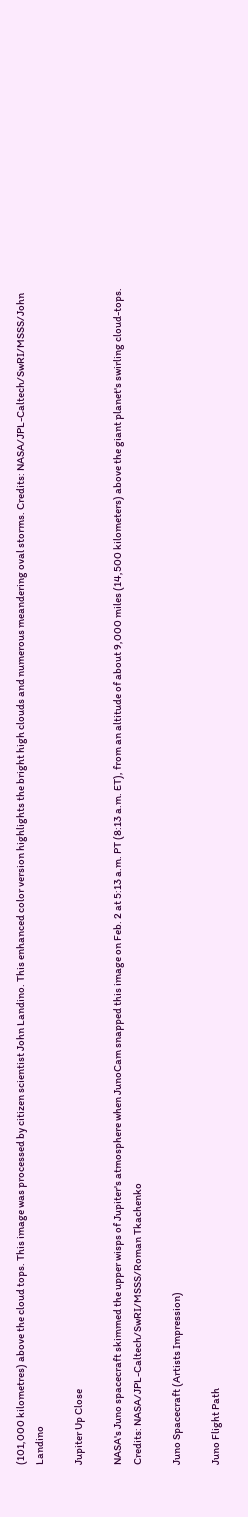(101,000 kilometres) above the cloud tops. This image was processed by citizen scientist John Landino. This enhanced color version highlights the bright high clouds and numerous meandering oval storms. Credits: NASA/JPL-Caltech/SwRI/MSSS/John Landino

Jupiter Up Close

NASA's Juno spacecraft skimmed the upper wisps of Jupiter's atmosphere when JunoCam snapped this image on Feb. 2 at 5:13 a.m. PT (8:13 a.m. ET), from an altitude of about 9,000 miles (14,500 kilometers) above the giant planet's swirling cloud-tops. Credits: NASA/JPL-Caltech/SwRI/MSSS/Roman Tkachenko

Juno Spacecraft (Artists Impression)

Juno Flight Path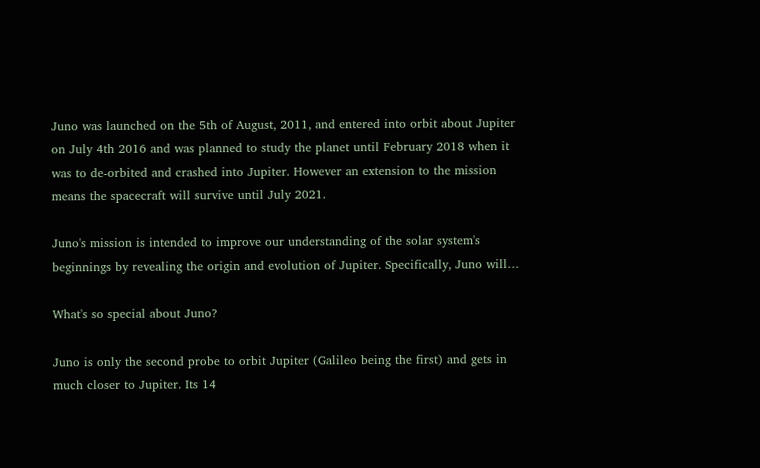Juno was launched on the 5th of August, 2011, and entered into orbit about Jupiter on July 4th 2016 and was planned to study the planet until February 2018 when it was to de-orbited and crashed into Jupiter. However an extension to the mission means the spacecraft will survive until July 2021.

Juno's mission is intended to improve our understanding of the solar system's beginnings by revealing the origin and evolution of Jupiter. Specifically, Juno will…

What's so special about Juno?

Juno is only the second probe to orbit Jupiter (Galileo being the first) and gets in much closer to Jupiter. Its 14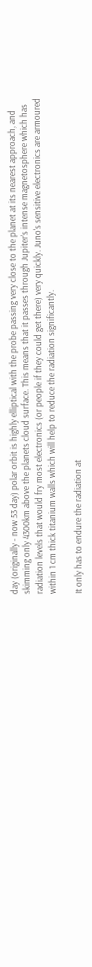day (originally - now 53 day) polar orbit is highly elliptical with the probe passing very close to the planet at its nearest approach, and skimming only 4300km above the planets cloud surface. This means that it passes through Jupiter’s intense magnetosphere which has radiation levels that would fry most electronics (or people if they could get there) very quickly. Juno's sensitive electronics are armoured within 1 cm thick titanium walls which will help to reduce the radiation significantly.

It only has to endure the radiation at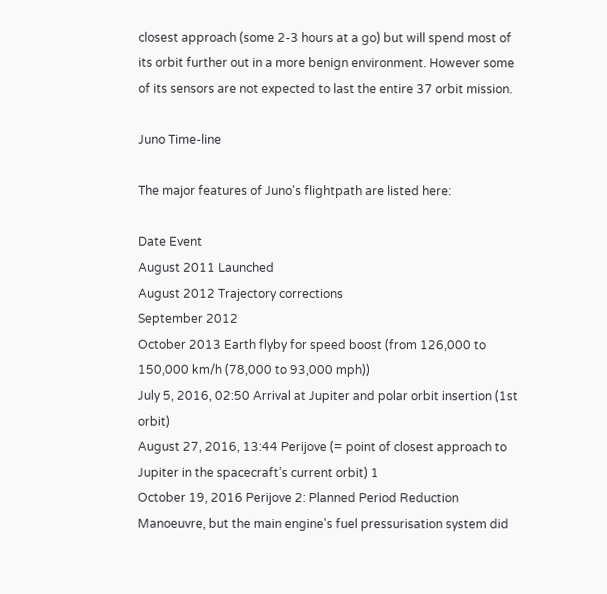closest approach (some 2-3 hours at a go) but will spend most of its orbit further out in a more benign environment. However some of its sensors are not expected to last the entire 37 orbit mission.

Juno Time-line

The major features of Juno's flightpath are listed here:

Date Event
August 2011 Launched
August 2012 Trajectory corrections
September 2012
October 2013 Earth flyby for speed boost (from 126,000 to 150,000 km/h (78,000 to 93,000 mph))
July 5, 2016, 02:50 Arrival at Jupiter and polar orbit insertion (1st orbit)
August 27, 2016, 13:44 Perijove (= point of closest approach to Jupiter in the spacecraft’s current orbit) 1
October 19, 2016 Perijove 2: Planned Period Reduction Manoeuvre, but the main engine's fuel pressurisation system did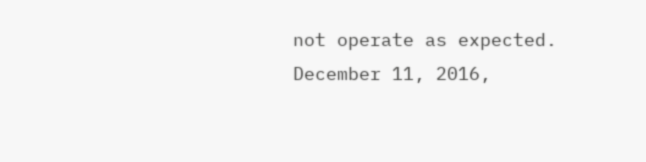not operate as expected.
December 11, 2016,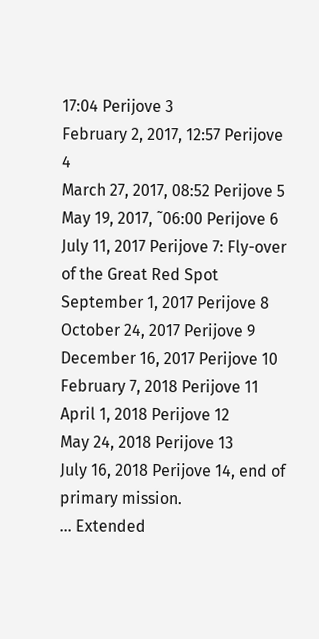17:04 Perijove 3
February 2, 2017, 12:57 Perijove 4
March 27, 2017, 08:52 Perijove 5
May 19, 2017, ˜06:00 Perijove 6
July 11, 2017 Perijove 7: Fly-over of the Great Red Spot
September 1, 2017 Perijove 8
October 24, 2017 Perijove 9
December 16, 2017 Perijove 10
February 7, 2018 Perijove 11
April 1, 2018 Perijove 12
May 24, 2018 Perijove 13
July 16, 2018 Perijove 14, end of primary mission.
... Extended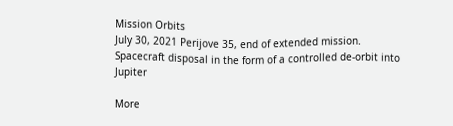Mission Orbits
July 30, 2021 Perijove 35, end of extended mission.
Spacecraft disposal in the form of a controlled de-orbit into Jupiter

More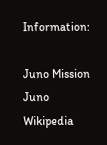Information:

Juno Mission
Juno Wikipedia